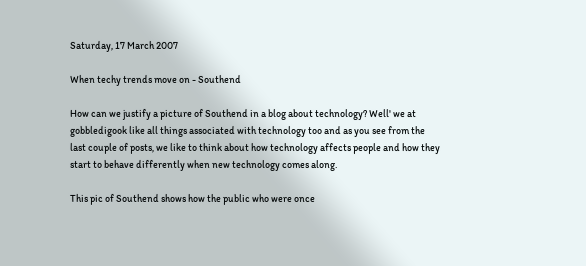Saturday, 17 March 2007

When techy trends move on - Southend

How can we justify a picture of Southend in a blog about technology? Well' we at gobbledigook like all things associated with technology too and as you see from the last couple of posts, we like to think about how technology affects people and how they start to behave differently when new technology comes along.

This pic of Southend shows how the public who were once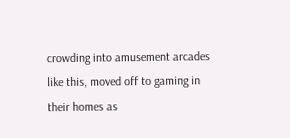crowding into amusement arcades like this, moved off to gaming in their homes as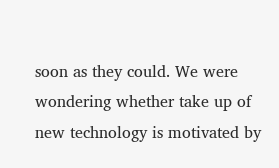soon as they could. We were wondering whether take up of new technology is motivated by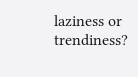laziness or trendiness?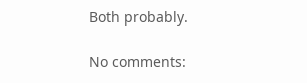Both probably.

No comments: